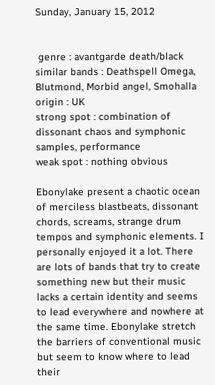Sunday, January 15, 2012


 genre : avantgarde death/black
similar bands : Deathspell Omega, Blutmond, Morbid angel, Smohalla
origin : UK
strong spot : combination of dissonant chaos and symphonic samples, performance
weak spot : nothing obvious

Ebonylake present a chaotic ocean of merciless blastbeats, dissonant chords, screams, strange drum tempos and symphonic elements. I personally enjoyed it a lot. There are lots of bands that try to create something new but their music lacks a certain identity and seems to lead everywhere and nowhere at the same time. Ebonylake stretch the barriers of conventional music but seem to know where to lead their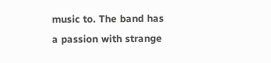music to. The band has a passion with strange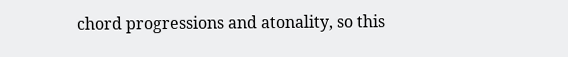chord progressions and atonality, so this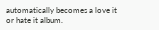automatically becomes a love it or hate it album.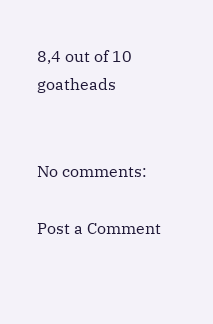8,4 out of 10 goatheads


No comments:

Post a Comment